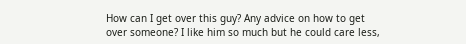How can I get over this guy? Any advice on how to get over someone? I like him so much but he could care less,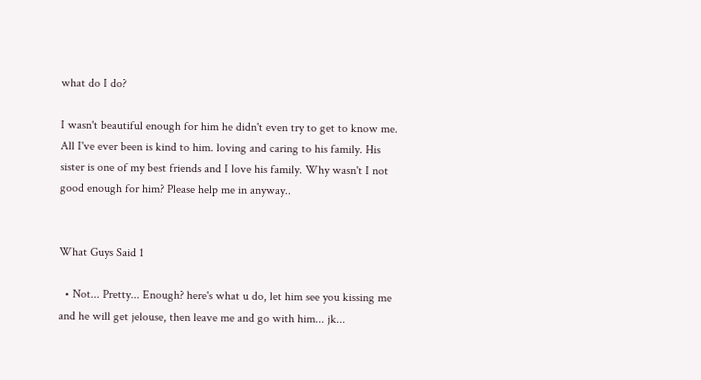what do I do?

I wasn't beautiful enough for him he didn't even try to get to know me. All I've ever been is kind to him. loving and caring to his family. His sister is one of my best friends and I love his family. Why wasn't I not good enough for him? Please help me in anyway..


What Guys Said 1

  • Not... Pretty... Enough? here's what u do, let him see you kissing me and he will get jelouse, then leave me and go with him... jk...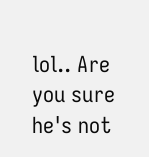lol.. Are you sure he's not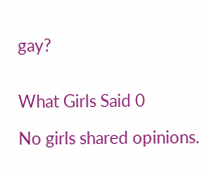gay?


What Girls Said 0

No girls shared opinions.